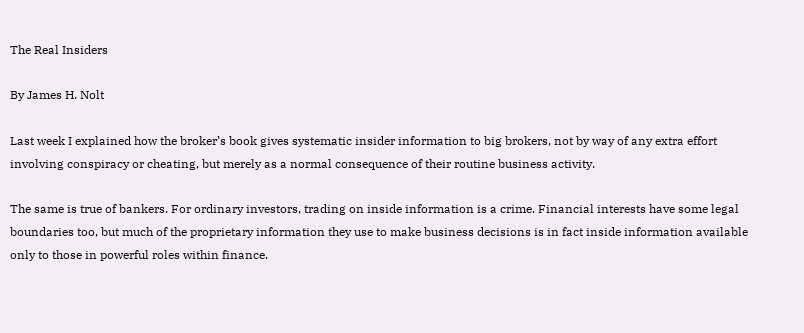The Real Insiders

By James H. Nolt

Last week I explained how the broker’s book gives systematic insider information to big brokers, not by way of any extra effort involving conspiracy or cheating, but merely as a normal consequence of their routine business activity.

The same is true of bankers. For ordinary investors, trading on inside information is a crime. Financial interests have some legal boundaries too, but much of the proprietary information they use to make business decisions is in fact inside information available only to those in powerful roles within finance.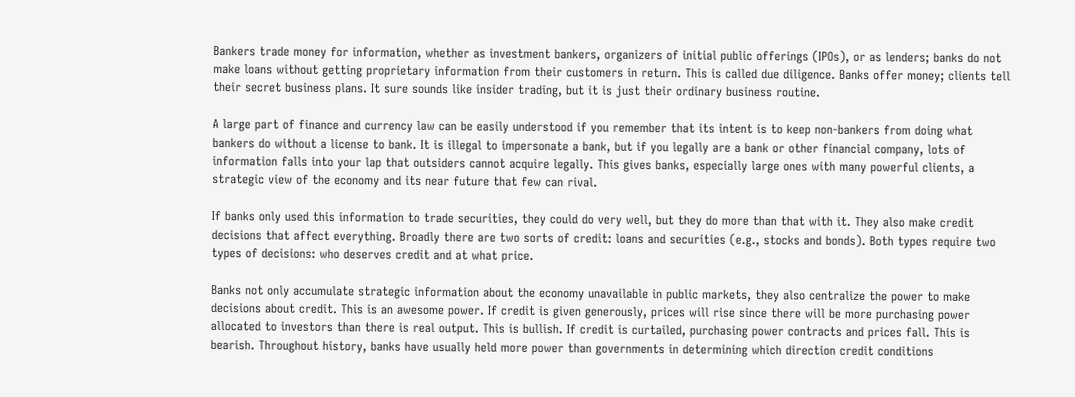Bankers trade money for information, whether as investment bankers, organizers of initial public offerings (IPOs), or as lenders; banks do not make loans without getting proprietary information from their customers in return. This is called due diligence. Banks offer money; clients tell their secret business plans. It sure sounds like insider trading, but it is just their ordinary business routine.

A large part of finance and currency law can be easily understood if you remember that its intent is to keep non-bankers from doing what bankers do without a license to bank. It is illegal to impersonate a bank, but if you legally are a bank or other financial company, lots of information falls into your lap that outsiders cannot acquire legally. This gives banks, especially large ones with many powerful clients, a strategic view of the economy and its near future that few can rival.

If banks only used this information to trade securities, they could do very well, but they do more than that with it. They also make credit decisions that affect everything. Broadly there are two sorts of credit: loans and securities (e.g., stocks and bonds). Both types require two types of decisions: who deserves credit and at what price.

Banks not only accumulate strategic information about the economy unavailable in public markets, they also centralize the power to make decisions about credit. This is an awesome power. If credit is given generously, prices will rise since there will be more purchasing power allocated to investors than there is real output. This is bullish. If credit is curtailed, purchasing power contracts and prices fall. This is bearish. Throughout history, banks have usually held more power than governments in determining which direction credit conditions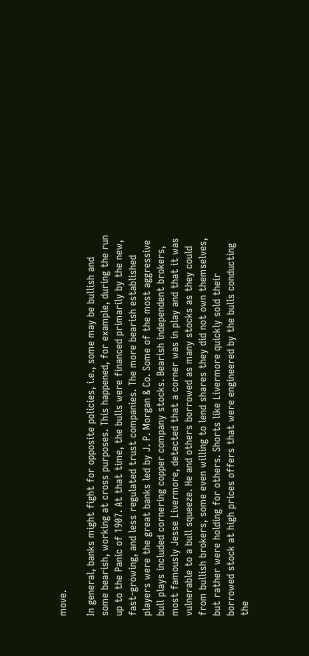move.

In general, banks might fight for opposite policies, i.e., some may be bullish and some bearish, working at cross purposes. This happened, for example, during the run up to the Panic of 1907. At that time, the bulls were financed primarily by the new, fast-growing, and less regulated trust companies. The more bearish established players were the great banks led by J. P. Morgan & Co. Some of the most aggressive bull plays included cornering copper company stocks. Bearish independent brokers, most famously Jesse Livermore, detected that a corner was in play and that it was vulnerable to a bull squeeze. He and others borrowed as many stocks as they could from bullish brokers, some even willing to lend shares they did not own themselves, but rather were holding for others. Shorts like Livermore quickly sold their borrowed stock at high prices offers that were engineered by the bulls conducting the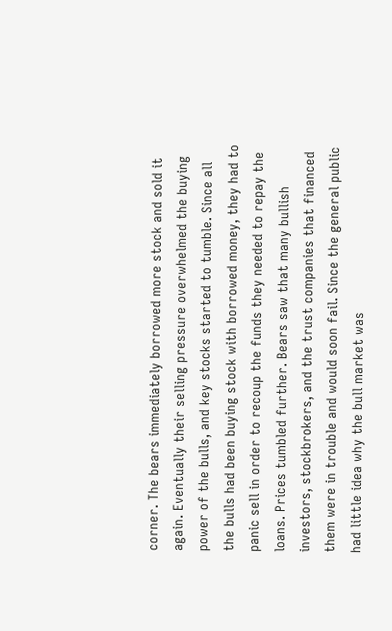corner. The bears immediately borrowed more stock and sold it again. Eventually their selling pressure overwhelmed the buying power of the bulls, and key stocks started to tumble. Since all the bulls had been buying stock with borrowed money, they had to panic sell in order to recoup the funds they needed to repay the loans. Prices tumbled further. Bears saw that many bullish investors, stockbrokers, and the trust companies that financed them were in trouble and would soon fail. Since the general public had little idea why the bull market was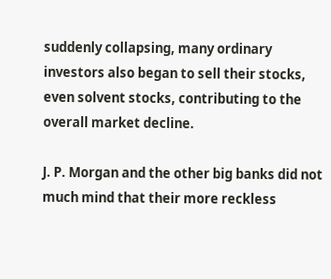suddenly collapsing, many ordinary investors also began to sell their stocks, even solvent stocks, contributing to the overall market decline.

J. P. Morgan and the other big banks did not much mind that their more reckless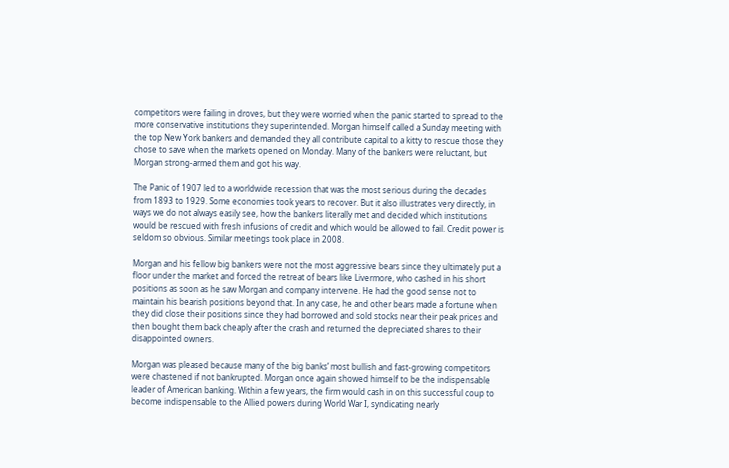competitors were failing in droves, but they were worried when the panic started to spread to the more conservative institutions they superintended. Morgan himself called a Sunday meeting with the top New York bankers and demanded they all contribute capital to a kitty to rescue those they chose to save when the markets opened on Monday. Many of the bankers were reluctant, but Morgan strong-armed them and got his way.

The Panic of 1907 led to a worldwide recession that was the most serious during the decades from 1893 to 1929. Some economies took years to recover. But it also illustrates very directly, in ways we do not always easily see, how the bankers literally met and decided which institutions would be rescued with fresh infusions of credit and which would be allowed to fail. Credit power is seldom so obvious. Similar meetings took place in 2008.

Morgan and his fellow big bankers were not the most aggressive bears since they ultimately put a floor under the market and forced the retreat of bears like Livermore, who cashed in his short positions as soon as he saw Morgan and company intervene. He had the good sense not to maintain his bearish positions beyond that. In any case, he and other bears made a fortune when they did close their positions since they had borrowed and sold stocks near their peak prices and then bought them back cheaply after the crash and returned the depreciated shares to their disappointed owners.

Morgan was pleased because many of the big banks’ most bullish and fast-growing competitors were chastened if not bankrupted. Morgan once again showed himself to be the indispensable leader of American banking. Within a few years, the firm would cash in on this successful coup to become indispensable to the Allied powers during World War I, syndicating nearly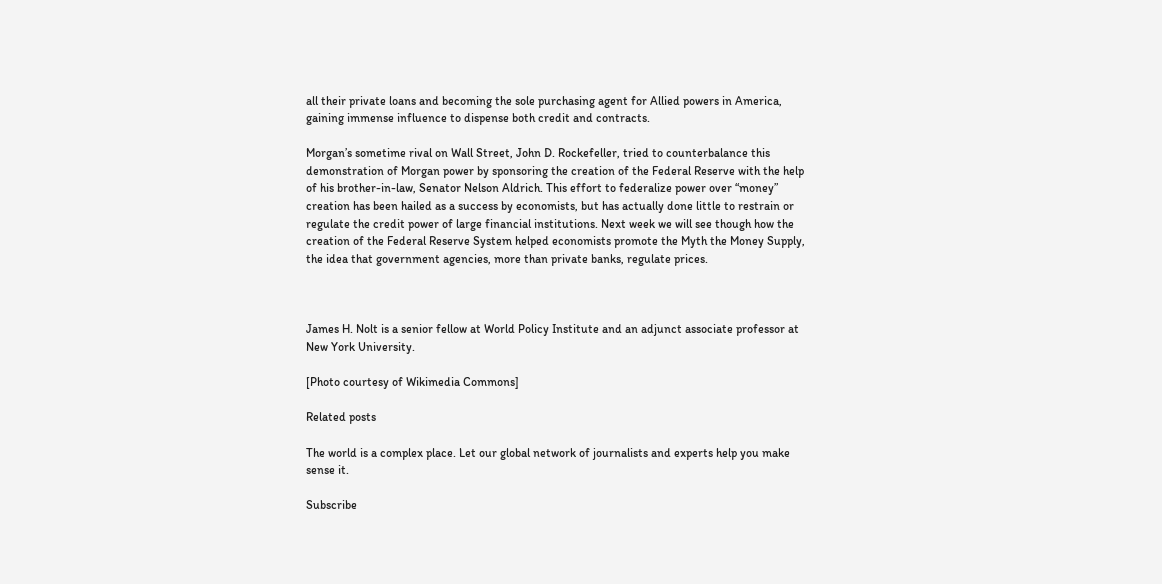all their private loans and becoming the sole purchasing agent for Allied powers in America, gaining immense influence to dispense both credit and contracts.

Morgan’s sometime rival on Wall Street, John D. Rockefeller, tried to counterbalance this demonstration of Morgan power by sponsoring the creation of the Federal Reserve with the help of his brother-in-law, Senator Nelson Aldrich. This effort to federalize power over “money” creation has been hailed as a success by economists, but has actually done little to restrain or regulate the credit power of large financial institutions. Next week we will see though how the creation of the Federal Reserve System helped economists promote the Myth the Money Supply, the idea that government agencies, more than private banks, regulate prices.



James H. Nolt is a senior fellow at World Policy Institute and an adjunct associate professor at New York University.

[Photo courtesy of Wikimedia Commons]

Related posts

The world is a complex place. Let our global network of journalists and experts help you make sense it.

Subscribe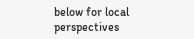below for local perspectives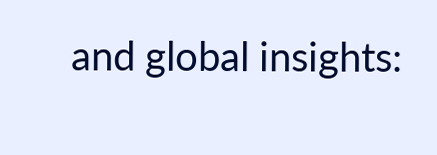and global insights: